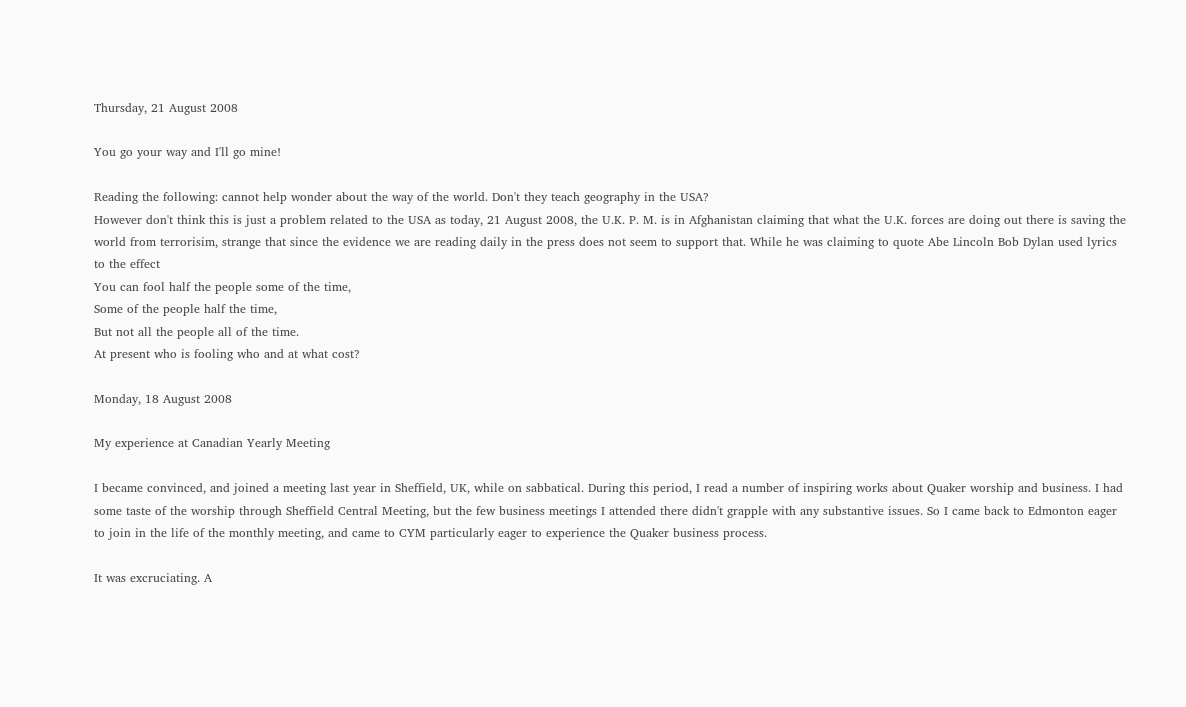Thursday, 21 August 2008

You go your way and I'll go mine!

Reading the following: cannot help wonder about the way of the world. Don't they teach geography in the USA?
However don't think this is just a problem related to the USA as today, 21 August 2008, the U.K. P. M. is in Afghanistan claiming that what the U.K. forces are doing out there is saving the world from terrorisim, strange that since the evidence we are reading daily in the press does not seem to support that. While he was claiming to quote Abe Lincoln Bob Dylan used lyrics to the effect
You can fool half the people some of the time,
Some of the people half the time,
But not all the people all of the time.
At present who is fooling who and at what cost?

Monday, 18 August 2008

My experience at Canadian Yearly Meeting

I became convinced, and joined a meeting last year in Sheffield, UK, while on sabbatical. During this period, I read a number of inspiring works about Quaker worship and business. I had some taste of the worship through Sheffield Central Meeting, but the few business meetings I attended there didn't grapple with any substantive issues. So I came back to Edmonton eager to join in the life of the monthly meeting, and came to CYM particularly eager to experience the Quaker business process.

It was excruciating. A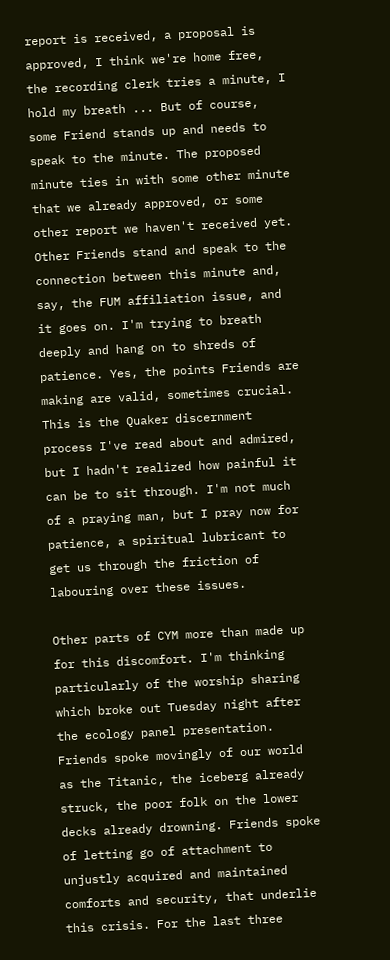report is received, a proposal is approved, I think we're home free, the recording clerk tries a minute, I hold my breath ... But of course, some Friend stands up and needs to speak to the minute. The proposed minute ties in with some other minute that we already approved, or some other report we haven't received yet. Other Friends stand and speak to the connection between this minute and, say, the FUM affiliation issue, and it goes on. I'm trying to breath deeply and hang on to shreds of patience. Yes, the points Friends are making are valid, sometimes crucial. This is the Quaker discernment process I've read about and admired, but I hadn't realized how painful it can be to sit through. I'm not much of a praying man, but I pray now for patience, a spiritual lubricant to get us through the friction of labouring over these issues.

Other parts of CYM more than made up for this discomfort. I'm thinking particularly of the worship sharing which broke out Tuesday night after the ecology panel presentation. Friends spoke movingly of our world as the Titanic, the iceberg already struck, the poor folk on the lower decks already drowning. Friends spoke of letting go of attachment to unjustly acquired and maintained comforts and security, that underlie this crisis. For the last three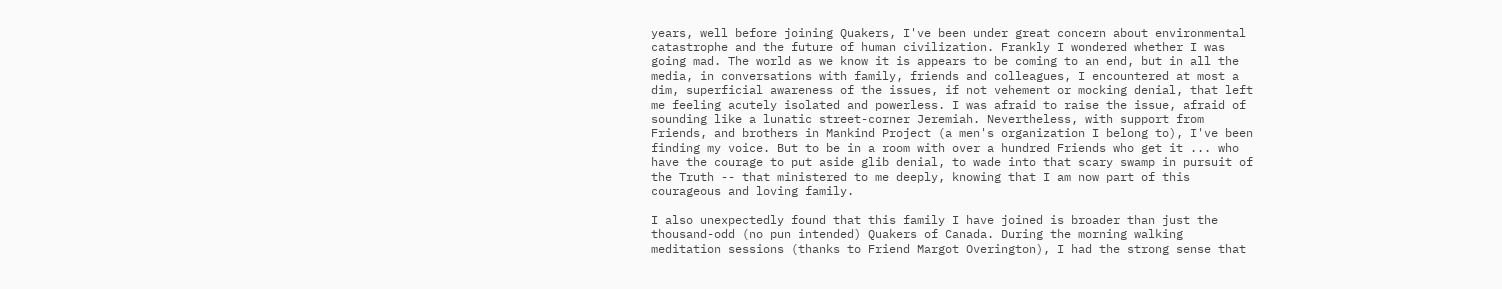years, well before joining Quakers, I've been under great concern about environmental catastrophe and the future of human civilization. Frankly I wondered whether I was going mad. The world as we know it is appears to be coming to an end, but in all the media, in conversations with family, friends and colleagues, I encountered at most a dim, superficial awareness of the issues, if not vehement or mocking denial, that left me feeling acutely isolated and powerless. I was afraid to raise the issue, afraid of sounding like a lunatic street-corner Jeremiah. Nevertheless, with support from Friends, and brothers in Mankind Project (a men's organization I belong to), I've been finding my voice. But to be in a room with over a hundred Friends who get it ... who have the courage to put aside glib denial, to wade into that scary swamp in pursuit of the Truth -- that ministered to me deeply, knowing that I am now part of this courageous and loving family.

I also unexpectedly found that this family I have joined is broader than just the thousand-odd (no pun intended) Quakers of Canada. During the morning walking meditation sessions (thanks to Friend Margot Overington), I had the strong sense that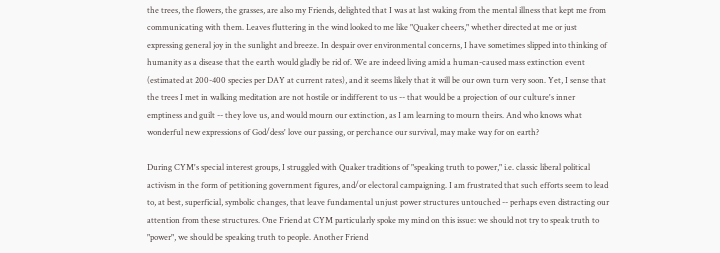the trees, the flowers, the grasses, are also my Friends, delighted that I was at last waking from the mental illness that kept me from communicating with them. Leaves fluttering in the wind looked to me like "Quaker cheers," whether directed at me or just expressing general joy in the sunlight and breeze. In despair over environmental concerns, I have sometimes slipped into thinking of humanity as a disease that the earth would gladly be rid of. We are indeed living amid a human-caused mass extinction event (estimated at 200-400 species per DAY at current rates), and it seems likely that it will be our own turn very soon. Yet, I sense that the trees I met in walking meditation are not hostile or indifferent to us -- that would be a projection of our culture's inner emptiness and guilt -- they love us, and would mourn our extinction, as I am learning to mourn theirs. And who knows what wonderful new expressions of God/dess' love our passing, or perchance our survival, may make way for on earth?

During CYM's special interest groups, I struggled with Quaker traditions of "speaking truth to power," i.e. classic liberal political activism in the form of petitioning government figures, and/or electoral campaigning. I am frustrated that such efforts seem to lead to, at best, superficial, symbolic changes, that leave fundamental unjust power structures untouched -- perhaps even distracting our attention from these structures. One Friend at CYM particularly spoke my mind on this issue: we should not try to speak truth to "power", we should be speaking truth to people. Another Friend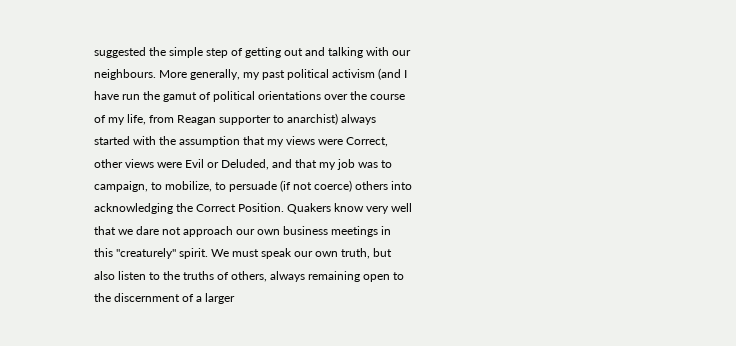suggested the simple step of getting out and talking with our neighbours. More generally, my past political activism (and I have run the gamut of political orientations over the course of my life, from Reagan supporter to anarchist) always started with the assumption that my views were Correct, other views were Evil or Deluded, and that my job was to campaign, to mobilize, to persuade (if not coerce) others into acknowledging the Correct Position. Quakers know very well that we dare not approach our own business meetings in this "creaturely" spirit. We must speak our own truth, but also listen to the truths of others, always remaining open to the discernment of a larger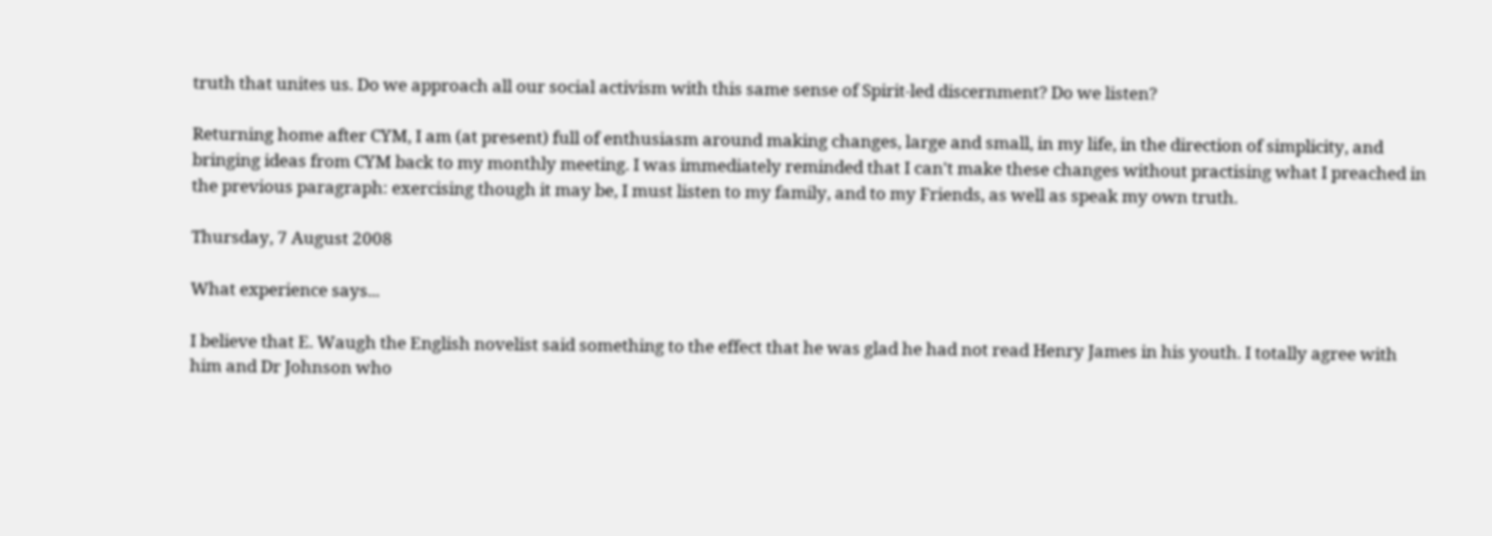truth that unites us. Do we approach all our social activism with this same sense of Spirit-led discernment? Do we listen?

Returning home after CYM, I am (at present) full of enthusiasm around making changes, large and small, in my life, in the direction of simplicity, and bringing ideas from CYM back to my monthly meeting. I was immediately reminded that I can't make these changes without practising what I preached in the previous paragraph: exercising though it may be, I must listen to my family, and to my Friends, as well as speak my own truth.

Thursday, 7 August 2008

What experience says...

I believe that E. Waugh the English novelist said something to the effect that he was glad he had not read Henry James in his youth. I totally agree with him and Dr Johnson who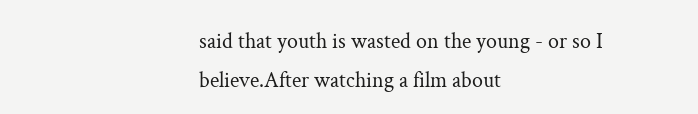said that youth is wasted on the young - or so I believe.After watching a film about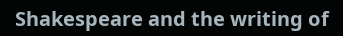Shakespeare and the writing of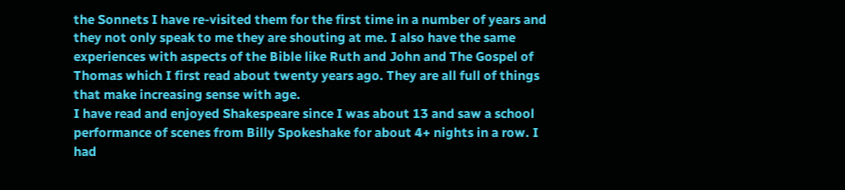the Sonnets I have re-visited them for the first time in a number of years and they not only speak to me they are shouting at me. I also have the same experiences with aspects of the Bible like Ruth and John and The Gospel of Thomas which I first read about twenty years ago. They are all full of things that make increasing sense with age.
I have read and enjoyed Shakespeare since I was about 13 and saw a school performance of scenes from Billy Spokeshake for about 4+ nights in a row. I had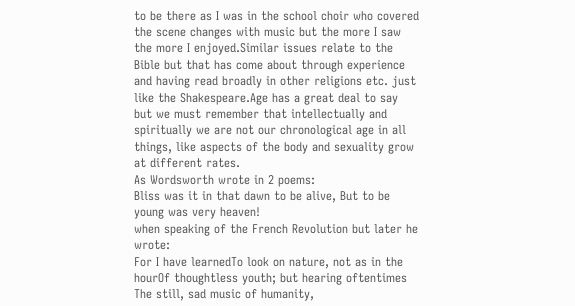to be there as I was in the school choir who covered the scene changes with music but the more I saw the more I enjoyed.Similar issues relate to the Bible but that has come about through experience and having read broadly in other religions etc. just like the Shakespeare.Age has a great deal to say but we must remember that intellectually and spiritually we are not our chronological age in all things, like aspects of the body and sexuality grow at different rates.
As Wordsworth wrote in 2 poems:
Bliss was it in that dawn to be alive, But to be young was very heaven!
when speaking of the French Revolution but later he wrote:
For I have learnedTo look on nature, not as in the hourOf thoughtless youth; but hearing oftentimes
The still, sad music of humanity,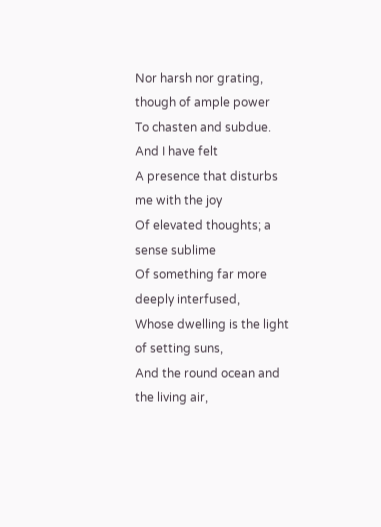Nor harsh nor grating, though of ample power
To chasten and subdue. And I have felt
A presence that disturbs me with the joy
Of elevated thoughts; a sense sublime
Of something far more deeply interfused,
Whose dwelling is the light of setting suns,
And the round ocean and the living air,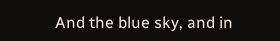And the blue sky, and in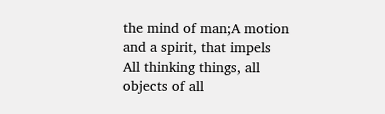the mind of man;A motion and a spirit, that impels
All thinking things, all objects of all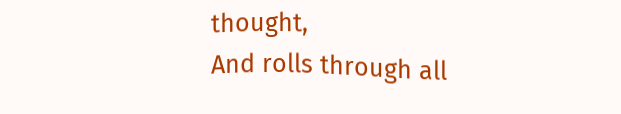thought,
And rolls through all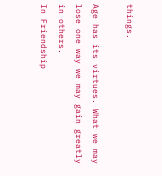things.

Age has its virtues. What we may lose one way we may gain greatly in others.
In Friendship